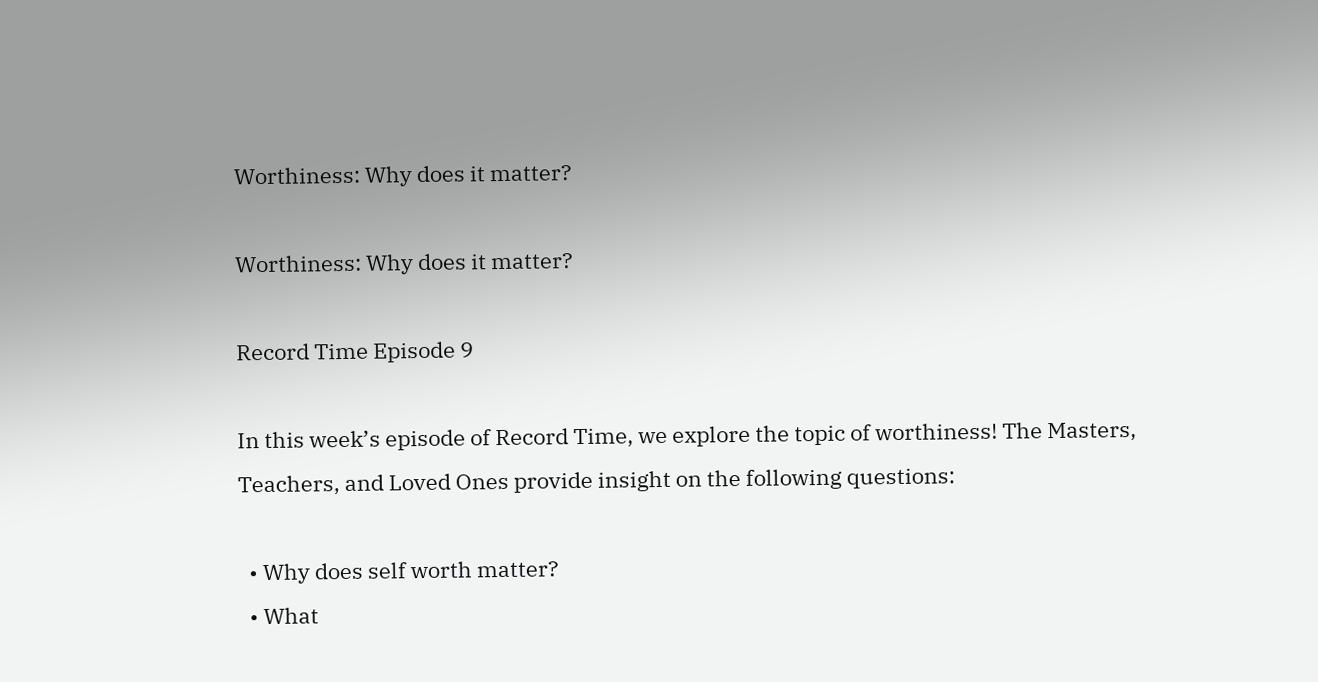Worthiness: Why does it matter?

Worthiness: Why does it matter?

Record Time Episode 9

In this week’s episode of Record Time, we explore the topic of worthiness! The Masters, Teachers, and Loved Ones provide insight on the following questions:

  • Why does self worth matter?
  • What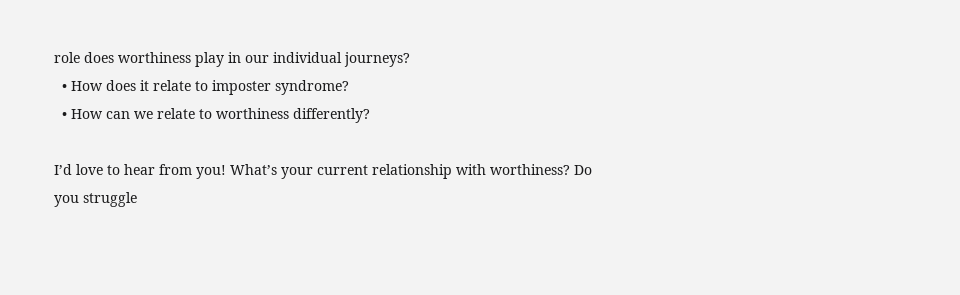role does worthiness play in our individual journeys?
  • How does it relate to imposter syndrome?
  • How can we relate to worthiness differently?

I’d love to hear from you! What’s your current relationship with worthiness? Do you struggle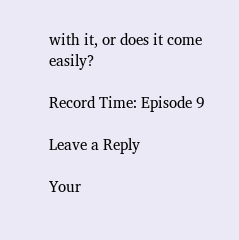with it, or does it come easily?

Record Time: Episode 9

Leave a Reply

Your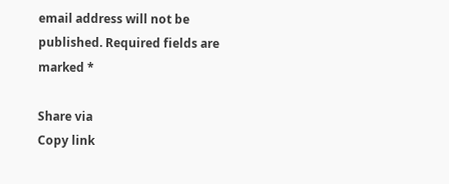email address will not be published. Required fields are marked *

Share via
Copy link